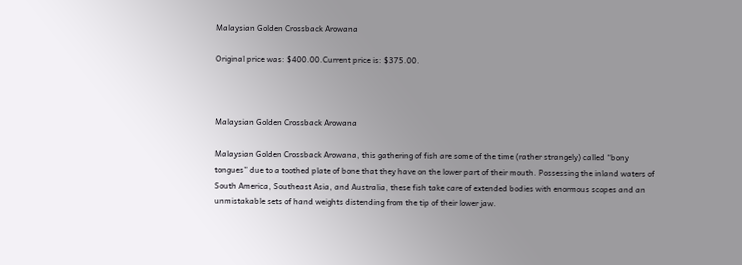Malaysian Golden Crossback Arowana

Original price was: $400.00.Current price is: $375.00.



Malaysian Golden Crossback Arowana

Malaysian Golden Crossback Arowana, this gathering of fish are some of the time (rather strangely) called “bony tongues” due to a toothed plate of bone that they have on the lower part of their mouth. Possessing the inland waters of South America, Southeast Asia, and Australia, these fish take care of extended bodies with enormous scopes and an unmistakable sets of hand weights distending from the tip of their lower jaw.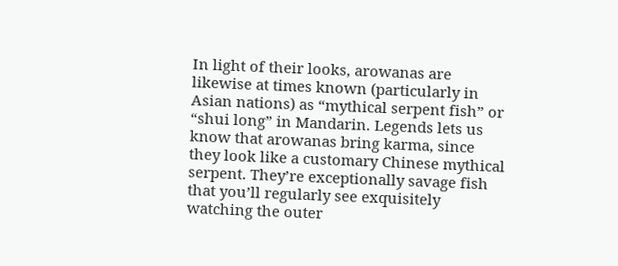In light of their looks, arowanas are likewise at times known (particularly in Asian nations) as “mythical serpent fish” or “shui long” in Mandarin. Legends lets us know that arowanas bring karma, since they look like a customary Chinese mythical serpent. They’re exceptionally savage fish that you’ll regularly see exquisitely watching the outer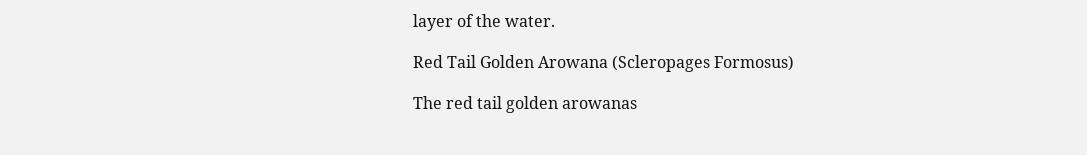layer of the water.

Red Tail Golden Arowana (Scleropages Formosus)

The red tail golden arowanas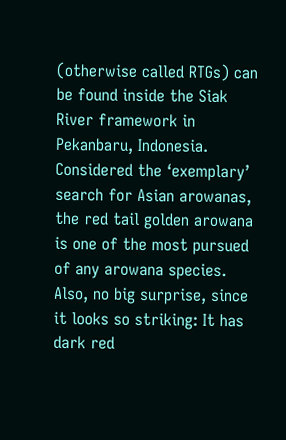(otherwise called RTGs) can be found inside the Siak River framework in Pekanbaru, Indonesia. Considered the ‘exemplary’ search for Asian arowanas, the red tail golden arowana is one of the most pursued of any arowana species.
Also, no big surprise, since it looks so striking: It has dark red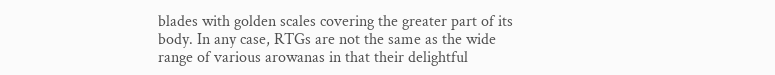blades with golden scales covering the greater part of its body. In any case, RTGs are not the same as the wide range of various arowanas in that their delightful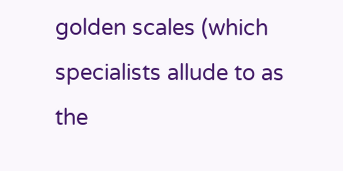golden scales (which specialists allude to as the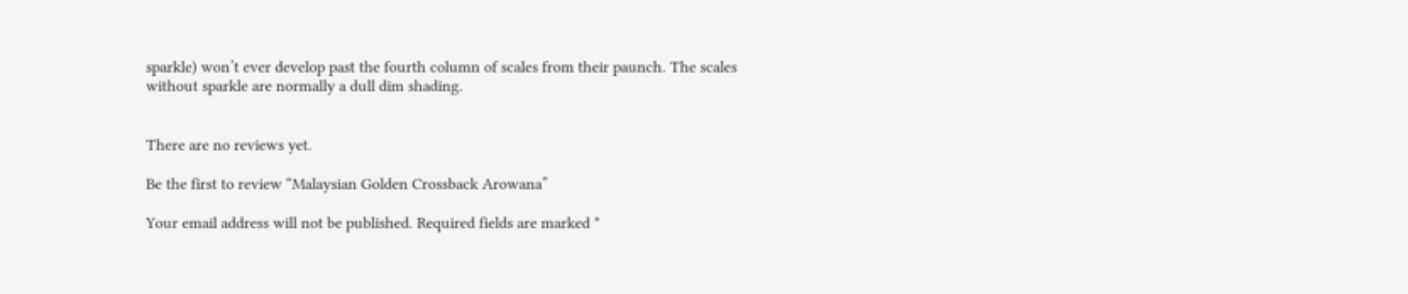sparkle) won’t ever develop past the fourth column of scales from their paunch. The scales without sparkle are normally a dull dim shading.


There are no reviews yet.

Be the first to review “Malaysian Golden Crossback Arowana”

Your email address will not be published. Required fields are marked *